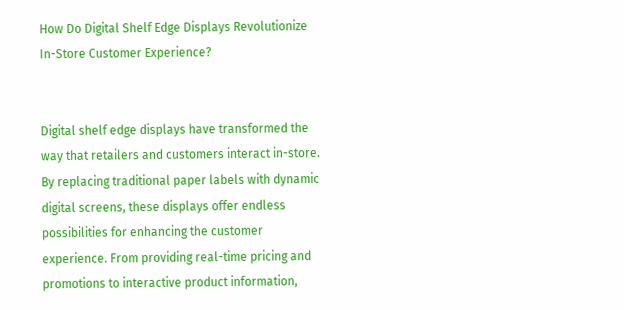How Do Digital Shelf Edge Displays Revolutionize In-Store Customer Experience?


Digital shelf edge displays have transformed the way that retailers and customers interact in-store. By replacing traditional paper labels with dynamic digital screens, these displays offer endless possibilities for enhancing the customer experience. From providing real-time pricing and promotions to interactive product information,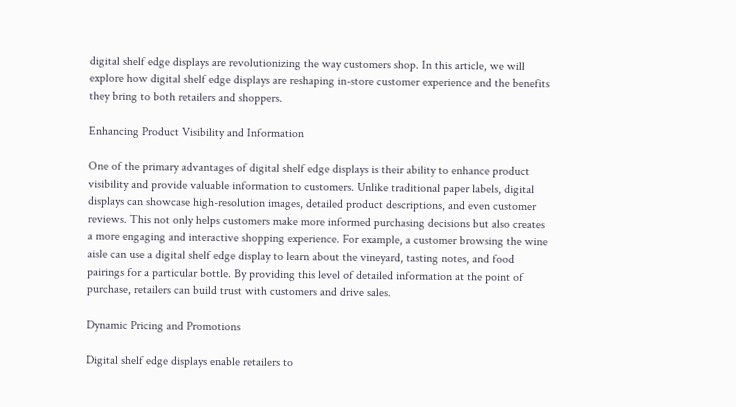digital shelf edge displays are revolutionizing the way customers shop. In this article, we will explore how digital shelf edge displays are reshaping in-store customer experience and the benefits they bring to both retailers and shoppers.

Enhancing Product Visibility and Information

One of the primary advantages of digital shelf edge displays is their ability to enhance product visibility and provide valuable information to customers. Unlike traditional paper labels, digital displays can showcase high-resolution images, detailed product descriptions, and even customer reviews. This not only helps customers make more informed purchasing decisions but also creates a more engaging and interactive shopping experience. For example, a customer browsing the wine aisle can use a digital shelf edge display to learn about the vineyard, tasting notes, and food pairings for a particular bottle. By providing this level of detailed information at the point of purchase, retailers can build trust with customers and drive sales.

Dynamic Pricing and Promotions

Digital shelf edge displays enable retailers to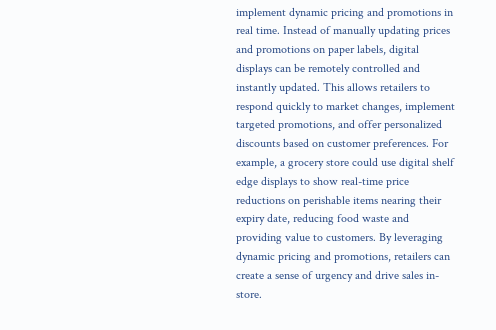implement dynamic pricing and promotions in real time. Instead of manually updating prices and promotions on paper labels, digital displays can be remotely controlled and instantly updated. This allows retailers to respond quickly to market changes, implement targeted promotions, and offer personalized discounts based on customer preferences. For example, a grocery store could use digital shelf edge displays to show real-time price reductions on perishable items nearing their expiry date, reducing food waste and providing value to customers. By leveraging dynamic pricing and promotions, retailers can create a sense of urgency and drive sales in-store.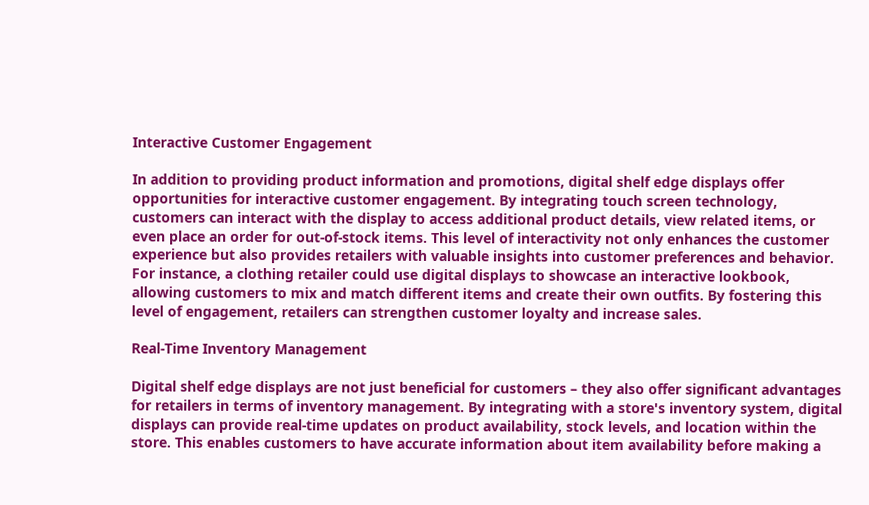Interactive Customer Engagement

In addition to providing product information and promotions, digital shelf edge displays offer opportunities for interactive customer engagement. By integrating touch screen technology, customers can interact with the display to access additional product details, view related items, or even place an order for out-of-stock items. This level of interactivity not only enhances the customer experience but also provides retailers with valuable insights into customer preferences and behavior. For instance, a clothing retailer could use digital displays to showcase an interactive lookbook, allowing customers to mix and match different items and create their own outfits. By fostering this level of engagement, retailers can strengthen customer loyalty and increase sales.

Real-Time Inventory Management

Digital shelf edge displays are not just beneficial for customers – they also offer significant advantages for retailers in terms of inventory management. By integrating with a store's inventory system, digital displays can provide real-time updates on product availability, stock levels, and location within the store. This enables customers to have accurate information about item availability before making a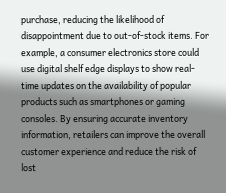purchase, reducing the likelihood of disappointment due to out-of-stock items. For example, a consumer electronics store could use digital shelf edge displays to show real-time updates on the availability of popular products such as smartphones or gaming consoles. By ensuring accurate inventory information, retailers can improve the overall customer experience and reduce the risk of lost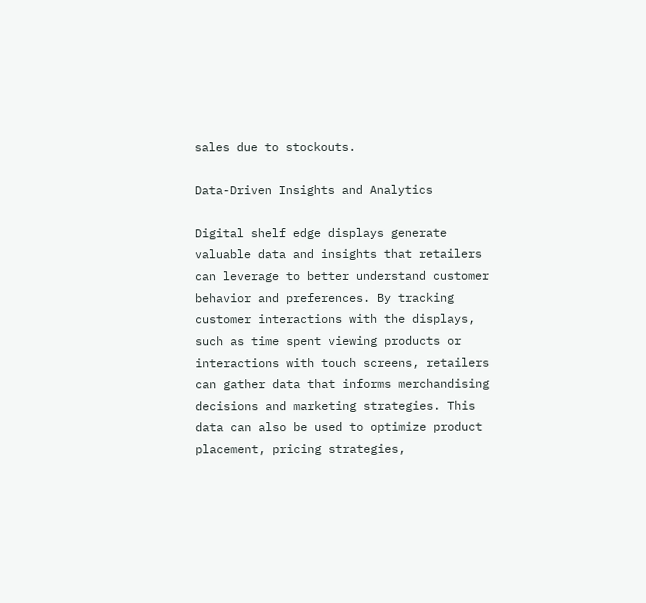sales due to stockouts.

Data-Driven Insights and Analytics

Digital shelf edge displays generate valuable data and insights that retailers can leverage to better understand customer behavior and preferences. By tracking customer interactions with the displays, such as time spent viewing products or interactions with touch screens, retailers can gather data that informs merchandising decisions and marketing strategies. This data can also be used to optimize product placement, pricing strategies,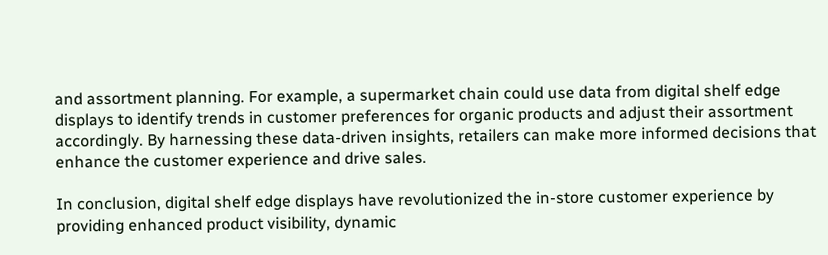and assortment planning. For example, a supermarket chain could use data from digital shelf edge displays to identify trends in customer preferences for organic products and adjust their assortment accordingly. By harnessing these data-driven insights, retailers can make more informed decisions that enhance the customer experience and drive sales.

In conclusion, digital shelf edge displays have revolutionized the in-store customer experience by providing enhanced product visibility, dynamic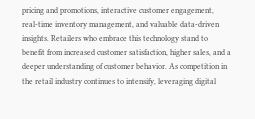pricing and promotions, interactive customer engagement, real-time inventory management, and valuable data-driven insights. Retailers who embrace this technology stand to benefit from increased customer satisfaction, higher sales, and a deeper understanding of customer behavior. As competition in the retail industry continues to intensify, leveraging digital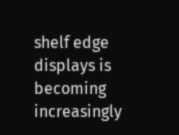shelf edge displays is becoming increasingly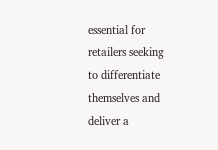essential for retailers seeking to differentiate themselves and deliver a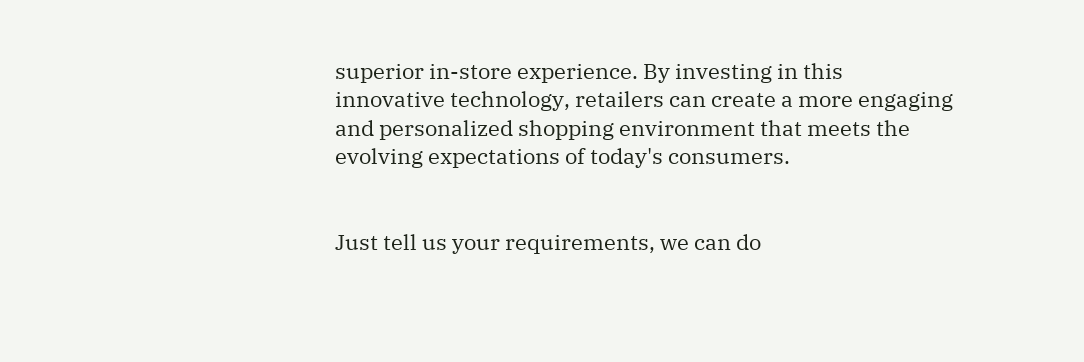superior in-store experience. By investing in this innovative technology, retailers can create a more engaging and personalized shopping environment that meets the evolving expectations of today's consumers.


Just tell us your requirements, we can do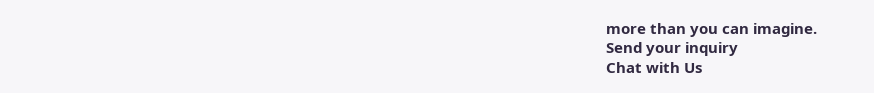more than you can imagine.
Send your inquiry
Chat with Us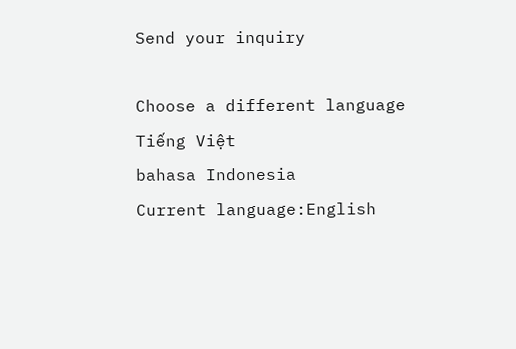Send your inquiry

Choose a different language
Tiếng Việt
bahasa Indonesia
Current language:English